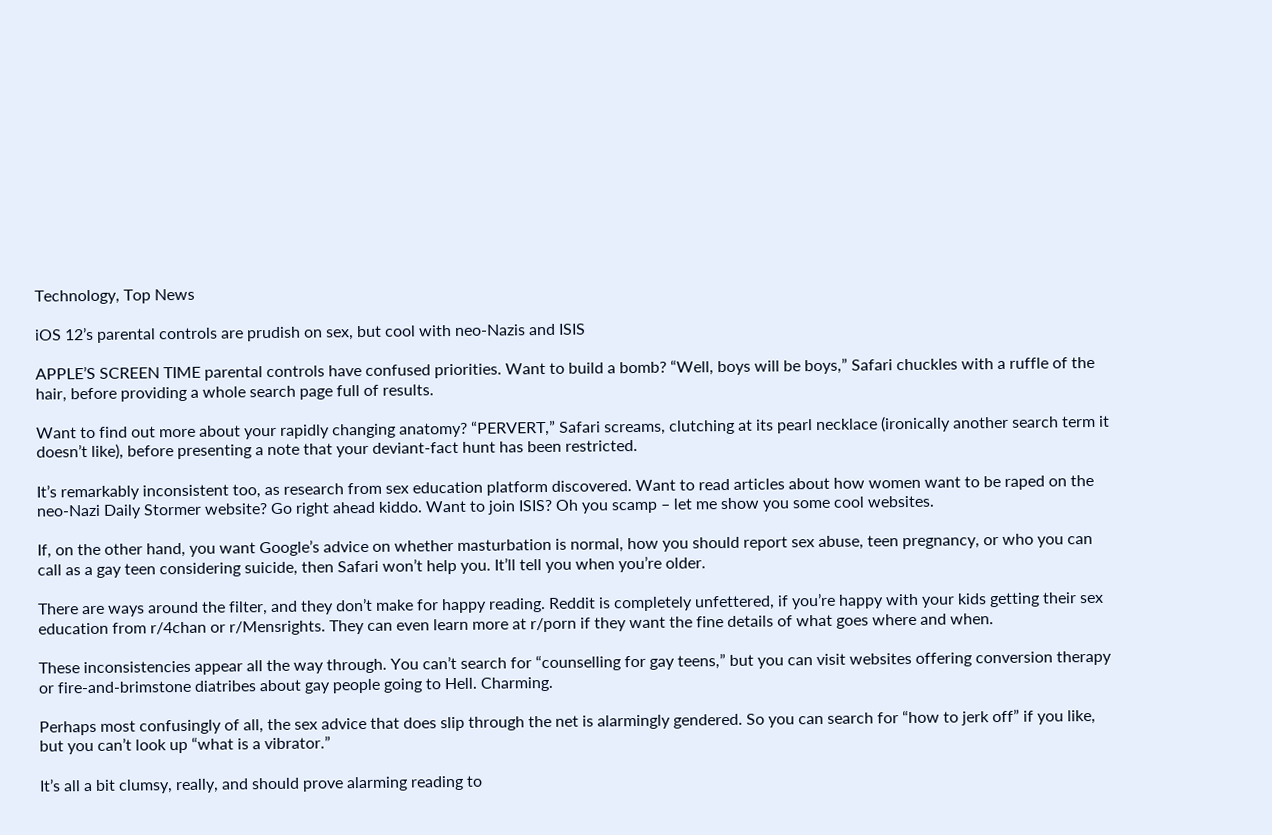Technology, Top News

iOS 12’s parental controls are prudish on sex, but cool with neo-Nazis and ISIS

APPLE’S SCREEN TIME parental controls have confused priorities. Want to build a bomb? “Well, boys will be boys,” Safari chuckles with a ruffle of the hair, before providing a whole search page full of results.

Want to find out more about your rapidly changing anatomy? “PERVERT,” Safari screams, clutching at its pearl necklace (ironically another search term it doesn’t like), before presenting a note that your deviant-fact hunt has been restricted.

It’s remarkably inconsistent too, as research from sex education platform discovered. Want to read articles about how women want to be raped on the neo-Nazi Daily Stormer website? Go right ahead kiddo. Want to join ISIS? Oh you scamp – let me show you some cool websites.

If, on the other hand, you want Google’s advice on whether masturbation is normal, how you should report sex abuse, teen pregnancy, or who you can call as a gay teen considering suicide, then Safari won’t help you. It’ll tell you when you’re older.

There are ways around the filter, and they don’t make for happy reading. Reddit is completely unfettered, if you’re happy with your kids getting their sex education from r/4chan or r/Mensrights. They can even learn more at r/porn if they want the fine details of what goes where and when.

These inconsistencies appear all the way through. You can’t search for “counselling for gay teens,” but you can visit websites offering conversion therapy or fire-and-brimstone diatribes about gay people going to Hell. Charming.

Perhaps most confusingly of all, the sex advice that does slip through the net is alarmingly gendered. So you can search for “how to jerk off” if you like, but you can’t look up “what is a vibrator.”

It’s all a bit clumsy, really, and should prove alarming reading to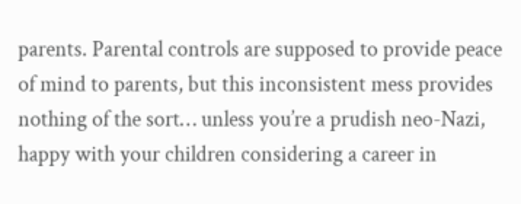parents. Parental controls are supposed to provide peace of mind to parents, but this inconsistent mess provides nothing of the sort… unless you’re a prudish neo-Nazi, happy with your children considering a career in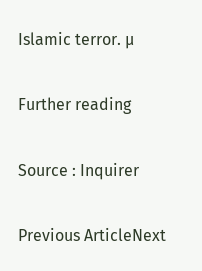Islamic terror. µ

Further reading

Source : Inquirer

Previous ArticleNext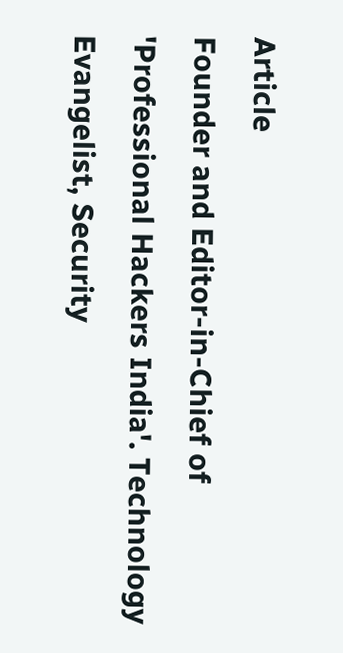Article
Founder and Editor-in-Chief of 'Professional Hackers India'. Technology Evangelist, Security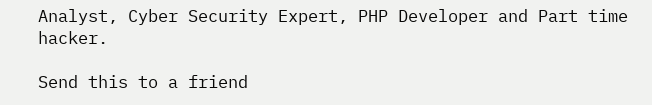Analyst, Cyber Security Expert, PHP Developer and Part time hacker.

Send this to a friend